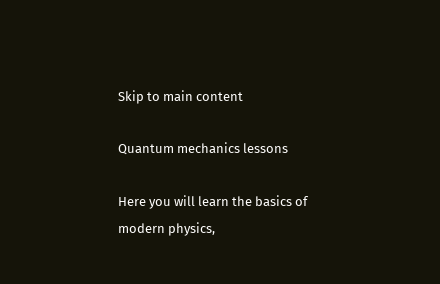Skip to main content

Quantum mechanics lessons

Here you will learn the basics of modern physics,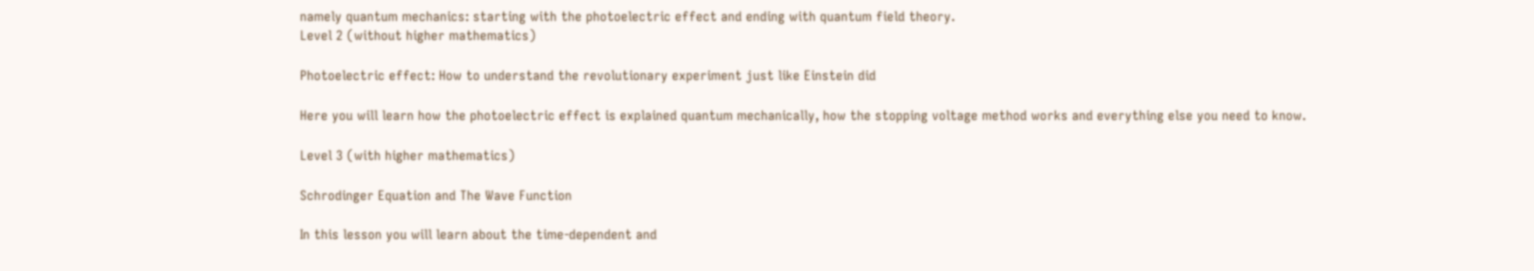namely quantum mechanics: starting with the photoelectric effect and ending with quantum field theory.
Level 2 (without higher mathematics)

Photoelectric effect: How to understand the revolutionary experiment just like Einstein did

Here you will learn how the photoelectric effect is explained quantum mechanically, how the stopping voltage method works and everything else you need to know.

Level 3 (with higher mathematics)

Schrodinger Equation and The Wave Function

In this lesson you will learn about the time-dependent and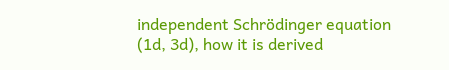independent Schrödinger equation (1d, 3d), how it is derived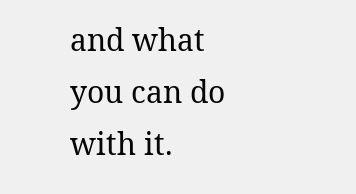and what you can do with it.